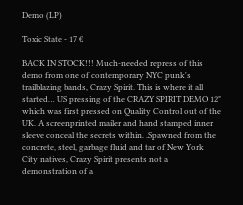Demo (LP)

Toxic State - 17 €

BACK IN STOCK!!! Much-needed repress of this demo from one of contemporary NYC punk's trailblazing bands, Crazy Spirit. This is where it all started… US pressing of the CRAZY SPIRIT DEMO 12" which was first pressed on Quality Control out of the UK. A screenprinted mailer and hand stamped inner sleeve conceal the secrets within. .Spawned from the concrete, steel, garbage fluid and tar of New York City natives, Crazy Spirit presents not a demonstration of a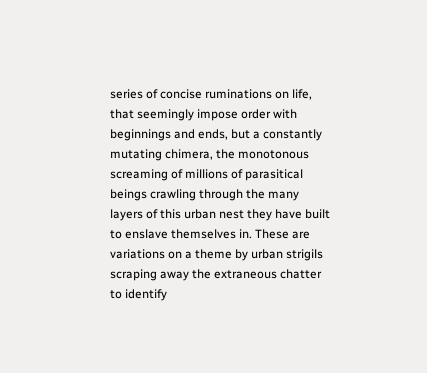series of concise ruminations on life, that seemingly impose order with beginnings and ends, but a constantly mutating chimera, the monotonous screaming of millions of parasitical beings crawling through the many layers of this urban nest they have built to enslave themselves in. These are variations on a theme by urban strigils scraping away the extraneous chatter to identify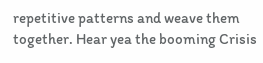repetitive patterns and weave them together. Hear yea the booming Crisis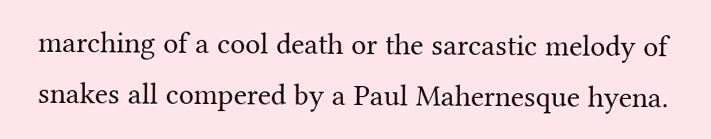marching of a cool death or the sarcastic melody of snakes all compered by a Paul Mahernesque hyena.